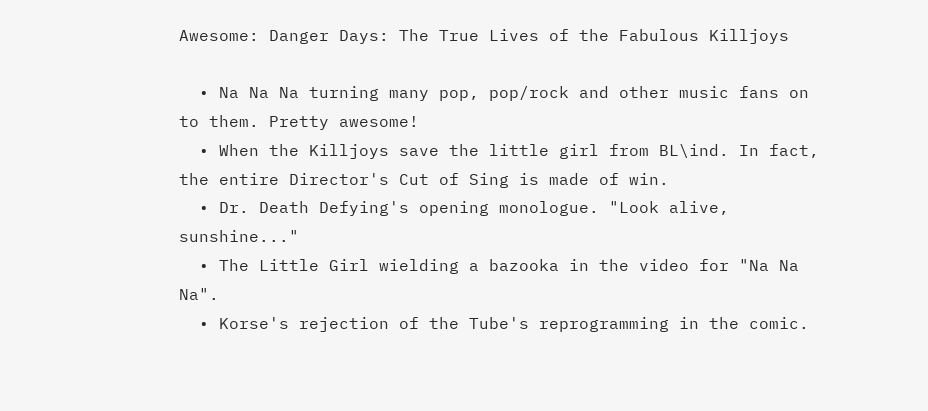Awesome: Danger Days: The True Lives of the Fabulous Killjoys

  • Na Na Na turning many pop, pop/rock and other music fans on to them. Pretty awesome!
  • When the Killjoys save the little girl from BL\ind. In fact, the entire Director's Cut of Sing is made of win.
  • Dr. Death Defying's opening monologue. "Look alive, sunshine..."
  • The Little Girl wielding a bazooka in the video for "Na Na Na".
  • Korse's rejection of the Tube's reprogramming in the comic.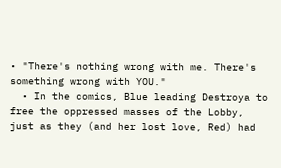• "There's nothing wrong with me. There's something wrong with YOU."
  • In the comics, Blue leading Destroya to free the oppressed masses of the Lobby, just as they (and her lost love, Red) had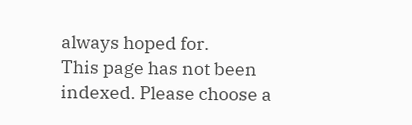always hoped for.
This page has not been indexed. Please choose a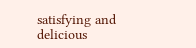satisfying and delicious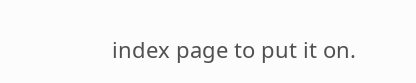index page to put it on.